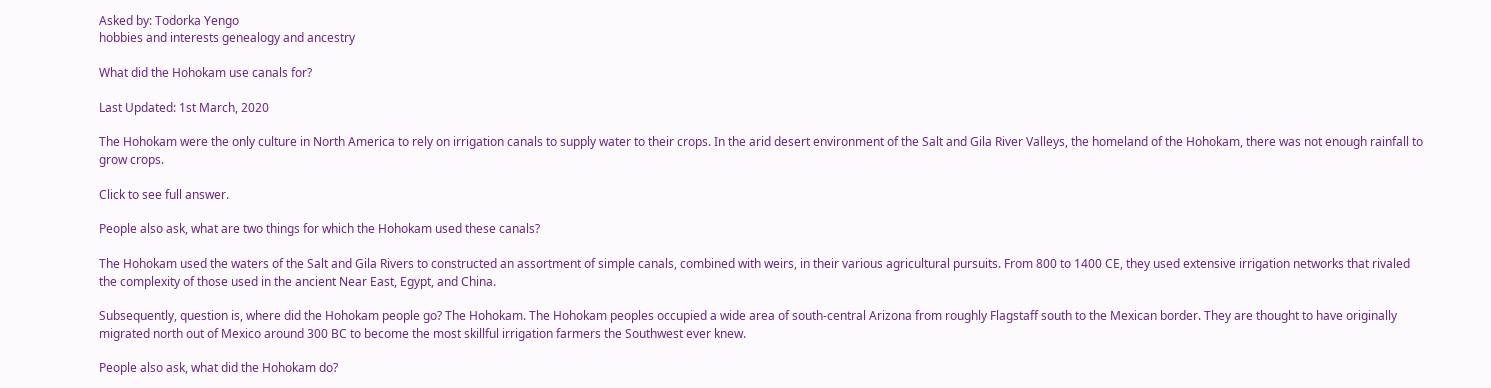Asked by: Todorka Yengo
hobbies and interests genealogy and ancestry

What did the Hohokam use canals for?

Last Updated: 1st March, 2020

The Hohokam were the only culture in North America to rely on irrigation canals to supply water to their crops. In the arid desert environment of the Salt and Gila River Valleys, the homeland of the Hohokam, there was not enough rainfall to grow crops.

Click to see full answer.

People also ask, what are two things for which the Hohokam used these canals?

The Hohokam used the waters of the Salt and Gila Rivers to constructed an assortment of simple canals, combined with weirs, in their various agricultural pursuits. From 800 to 1400 CE, they used extensive irrigation networks that rivaled the complexity of those used in the ancient Near East, Egypt, and China.

Subsequently, question is, where did the Hohokam people go? The Hohokam. The Hohokam peoples occupied a wide area of south-central Arizona from roughly Flagstaff south to the Mexican border. They are thought to have originally migrated north out of Mexico around 300 BC to become the most skillful irrigation farmers the Southwest ever knew.

People also ask, what did the Hohokam do?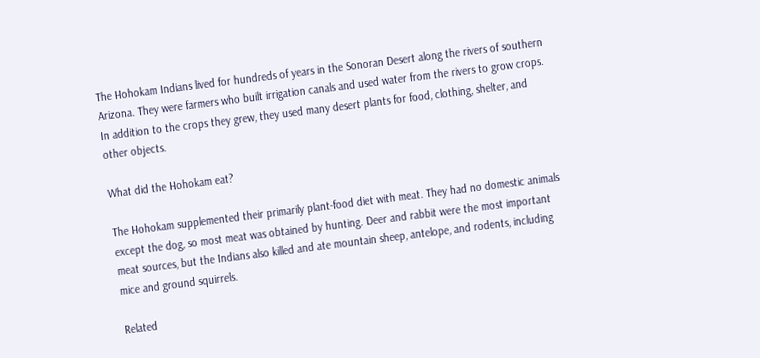The Hohokam Indians lived for hundreds of years in the Sonoran Desert along the rivers of southern Arizona. They were farmers who built irrigation canals and used water from the rivers to grow crops. In addition to the crops they grew, they used many desert plants for food, clothing, shelter, and other objects.

What did the Hohokam eat?

The Hohokam supplemented their primarily plant-food diet with meat. They had no domestic animals except the dog, so most meat was obtained by hunting. Deer and rabbit were the most important meat sources, but the Indians also killed and ate mountain sheep, antelope, and rodents, including mice and ground squirrels.

Related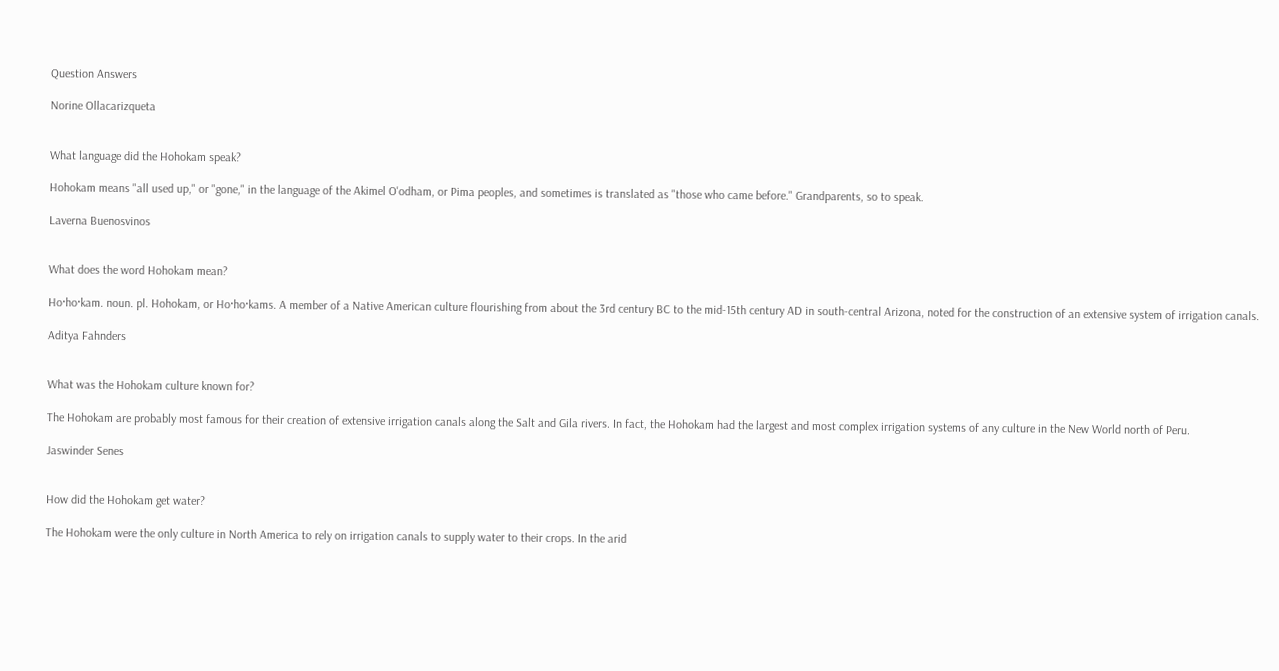Question Answers

Norine Ollacarizqueta


What language did the Hohokam speak?

Hohokam means "all used up," or "gone," in the language of the Akimel O'odham, or Pima peoples, and sometimes is translated as "those who came before." Grandparents, so to speak.

Laverna Buenosvinos


What does the word Hohokam mean?

Ho·ho·kam. noun. pl. Hohokam, or Ho·ho·kams. A member of a Native American culture flourishing from about the 3rd century BC to the mid-15th century AD in south-central Arizona, noted for the construction of an extensive system of irrigation canals.

Aditya Fahnders


What was the Hohokam culture known for?

The Hohokam are probably most famous for their creation of extensive irrigation canals along the Salt and Gila rivers. In fact, the Hohokam had the largest and most complex irrigation systems of any culture in the New World north of Peru.

Jaswinder Senes


How did the Hohokam get water?

The Hohokam were the only culture in North America to rely on irrigation canals to supply water to their crops. In the arid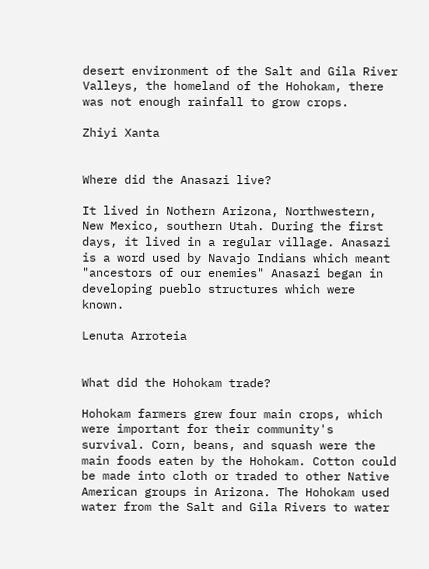desert environment of the Salt and Gila River Valleys, the homeland of the Hohokam, there was not enough rainfall to grow crops.

Zhiyi Xanta


Where did the Anasazi live?

It lived in Nothern Arizona, Northwestern, New Mexico, southern Utah. During the first days, it lived in a regular village. Anasazi is a word used by Navajo Indians which meant "ancestors of our enemies" Anasazi began in developing pueblo structures which were known.

Lenuta Arroteia


What did the Hohokam trade?

Hohokam farmers grew four main crops, which were important for their community's survival. Corn, beans, and squash were the main foods eaten by the Hohokam. Cotton could be made into cloth or traded to other Native American groups in Arizona. The Hohokam used water from the Salt and Gila Rivers to water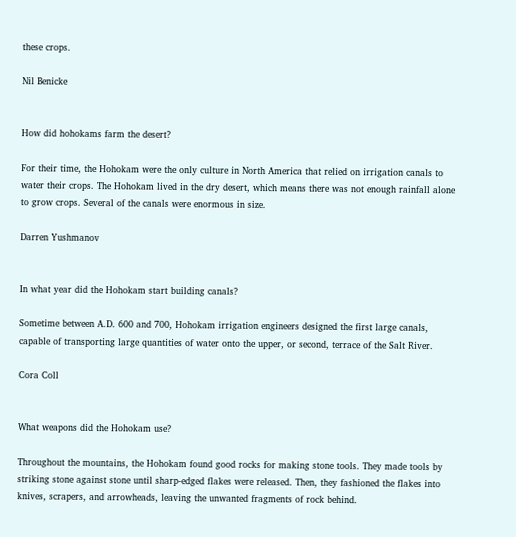these crops.

Nil Benicke


How did hohokams farm the desert?

For their time, the Hohokam were the only culture in North America that relied on irrigation canals to water their crops. The Hohokam lived in the dry desert, which means there was not enough rainfall alone to grow crops. Several of the canals were enormous in size.

Darren Yushmanov


In what year did the Hohokam start building canals?

Sometime between A.D. 600 and 700, Hohokam irrigation engineers designed the first large canals, capable of transporting large quantities of water onto the upper, or second, terrace of the Salt River.

Cora Coll


What weapons did the Hohokam use?

Throughout the mountains, the Hohokam found good rocks for making stone tools. They made tools by striking stone against stone until sharp-edged flakes were released. Then, they fashioned the flakes into knives, scrapers, and arrowheads, leaving the unwanted fragments of rock behind.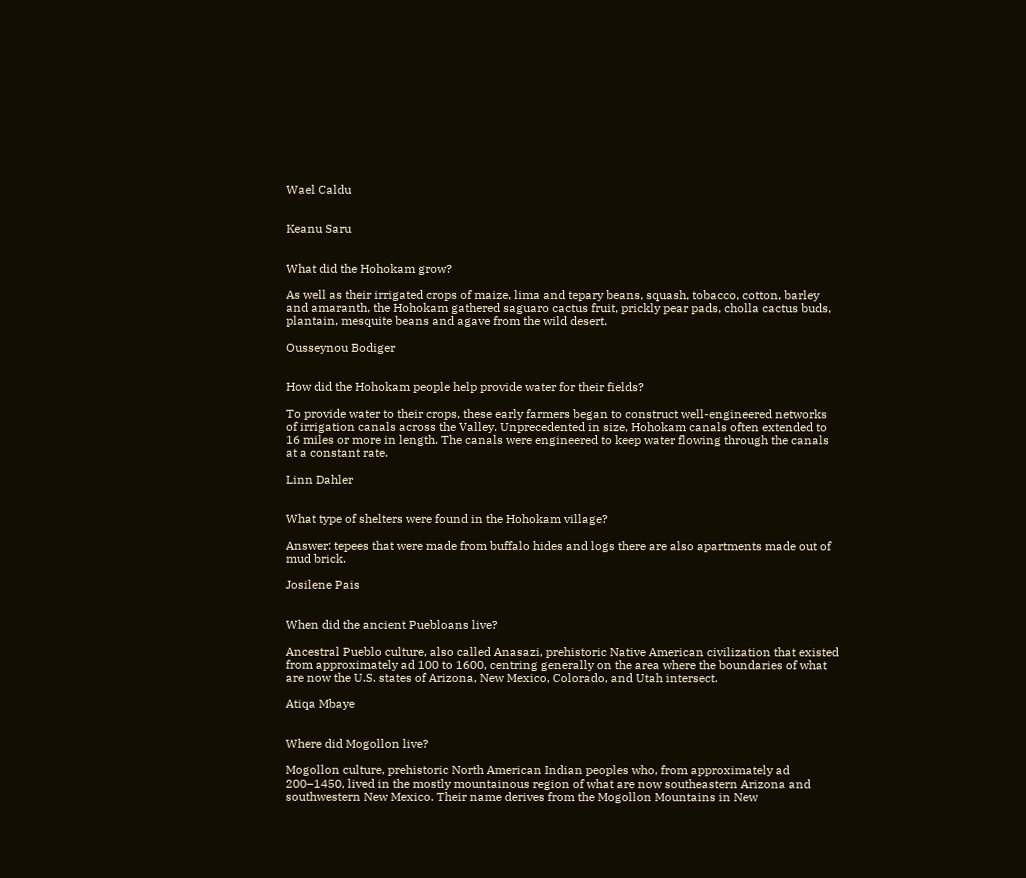Wael Caldu


Keanu Saru


What did the Hohokam grow?

As well as their irrigated crops of maize, lima and tepary beans, squash, tobacco, cotton, barley and amaranth, the Hohokam gathered saguaro cactus fruit, prickly pear pads, cholla cactus buds, plantain, mesquite beans and agave from the wild desert.

Ousseynou Bodiger


How did the Hohokam people help provide water for their fields?

To provide water to their crops, these early farmers began to construct well-engineered networks of irrigation canals across the Valley. Unprecedented in size, Hohokam canals often extended to 16 miles or more in length. The canals were engineered to keep water flowing through the canals at a constant rate.

Linn Dahler


What type of shelters were found in the Hohokam village?

Answer: tepees that were made from buffalo hides and logs there are also apartments made out of mud brick.

Josilene Pais


When did the ancient Puebloans live?

Ancestral Pueblo culture, also called Anasazi, prehistoric Native American civilization that existed from approximately ad 100 to 1600, centring generally on the area where the boundaries of what are now the U.S. states of Arizona, New Mexico, Colorado, and Utah intersect.

Atiqa Mbaye


Where did Mogollon live?

Mogollon culture, prehistoric North American Indian peoples who, from approximately ad 200–1450, lived in the mostly mountainous region of what are now southeastern Arizona and southwestern New Mexico. Their name derives from the Mogollon Mountains in New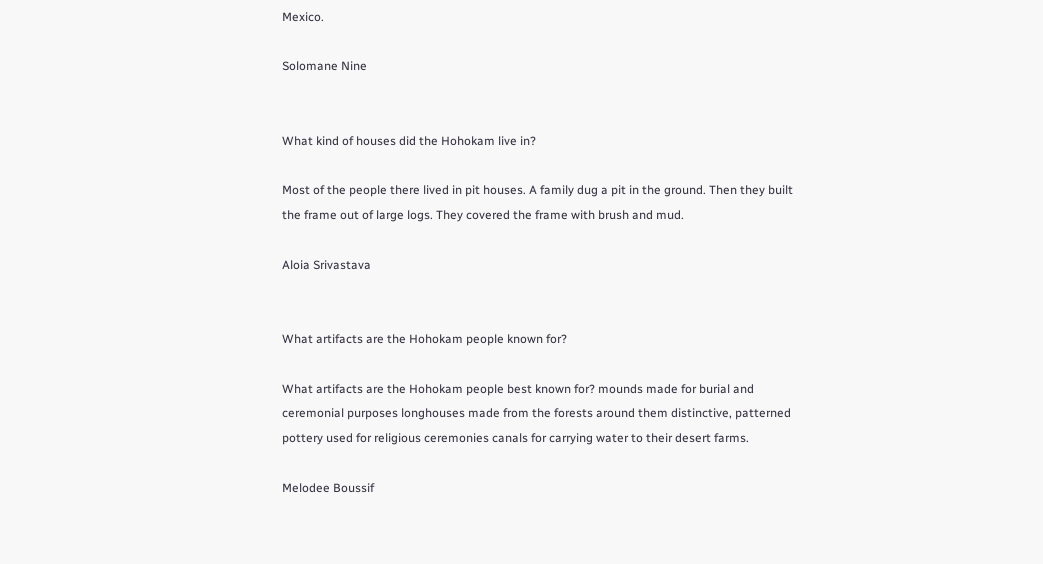Mexico.

Solomane Nine


What kind of houses did the Hohokam live in?

Most of the people there lived in pit houses. A family dug a pit in the ground. Then they built the frame out of large logs. They covered the frame with brush and mud.

Aloia Srivastava


What artifacts are the Hohokam people known for?

What artifacts are the Hohokam people best known for? mounds made for burial and ceremonial purposes longhouses made from the forests around them distinctive, patterned pottery used for religious ceremonies canals for carrying water to their desert farms.

Melodee Boussif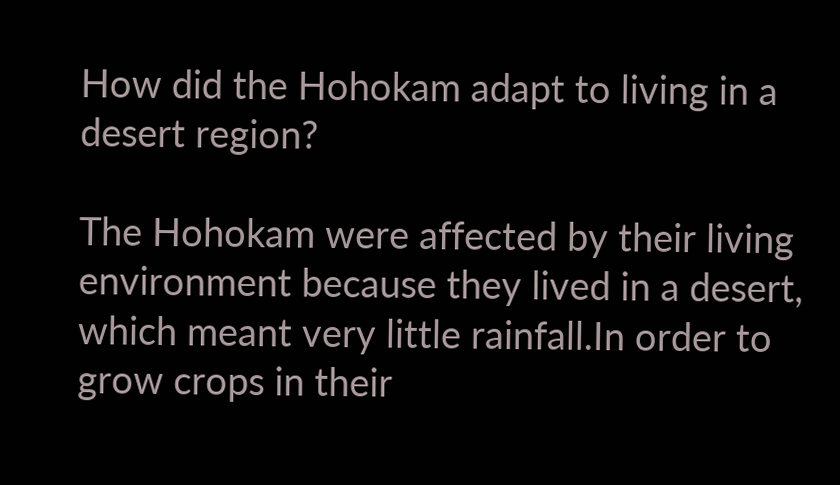How did the Hohokam adapt to living in a desert region?

The Hohokam were affected by their living environment because they lived in a desert, which meant very little rainfall.In order to grow crops in their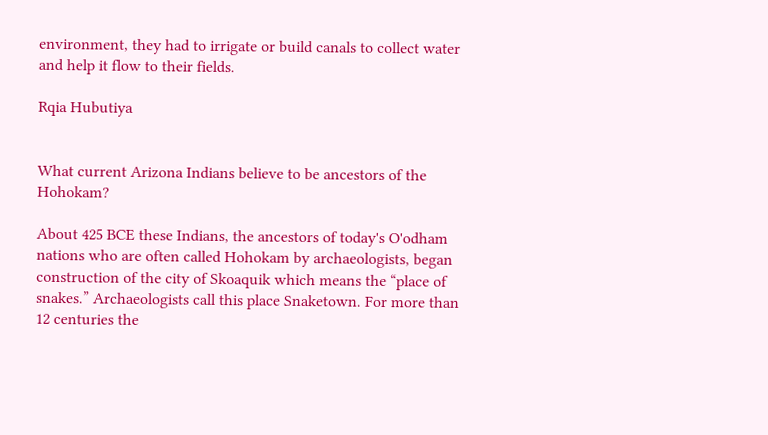environment, they had to irrigate or build canals to collect water and help it flow to their fields.

Rqia Hubutiya


What current Arizona Indians believe to be ancestors of the Hohokam?

About 425 BCE these Indians, the ancestors of today's O'odham nations who are often called Hohokam by archaeologists, began construction of the city of Skoaquik which means the “place of snakes.” Archaeologists call this place Snaketown. For more than 12 centuries the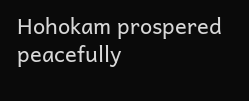Hohokam prospered peacefully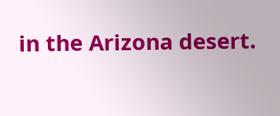in the Arizona desert.